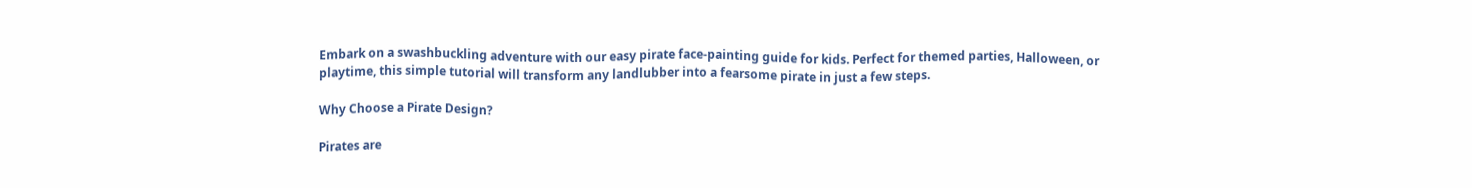Embark on a swashbuckling adventure with our easy pirate face-painting guide for kids. Perfect for themed parties, Halloween, or playtime, this simple tutorial will transform any landlubber into a fearsome pirate in just a few steps.

Why Choose a Pirate Design?

Pirates are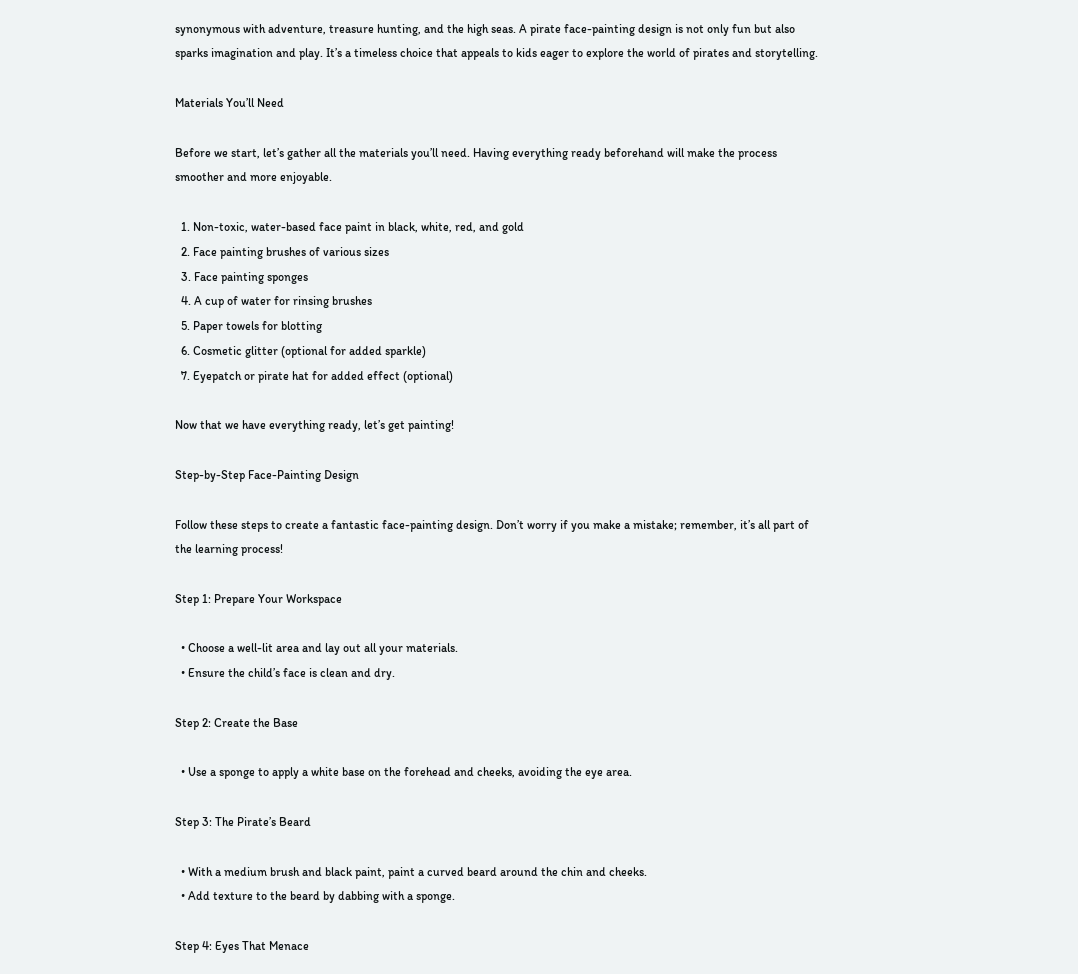synonymous with adventure, treasure hunting, and the high seas. A pirate face-painting design is not only fun but also sparks imagination and play. It’s a timeless choice that appeals to kids eager to explore the world of pirates and storytelling.

Materials You’ll Need

Before we start, let’s gather all the materials you’ll need. Having everything ready beforehand will make the process smoother and more enjoyable.

  1. Non-toxic, water-based face paint in black, white, red, and gold
  2. Face painting brushes of various sizes
  3. Face painting sponges
  4. A cup of water for rinsing brushes
  5. Paper towels for blotting
  6. Cosmetic glitter (optional for added sparkle)
  7. Eyepatch or pirate hat for added effect (optional)

Now that we have everything ready, let’s get painting!

Step-by-Step Face-Painting Design

Follow these steps to create a fantastic face-painting design. Don’t worry if you make a mistake; remember, it’s all part of the learning process!

Step 1: Prepare Your Workspace

  • Choose a well-lit area and lay out all your materials.
  • Ensure the child’s face is clean and dry.

Step 2: Create the Base

  • Use a sponge to apply a white base on the forehead and cheeks, avoiding the eye area.

Step 3: The Pirate’s Beard

  • With a medium brush and black paint, paint a curved beard around the chin and cheeks.
  • Add texture to the beard by dabbing with a sponge.

Step 4: Eyes That Menace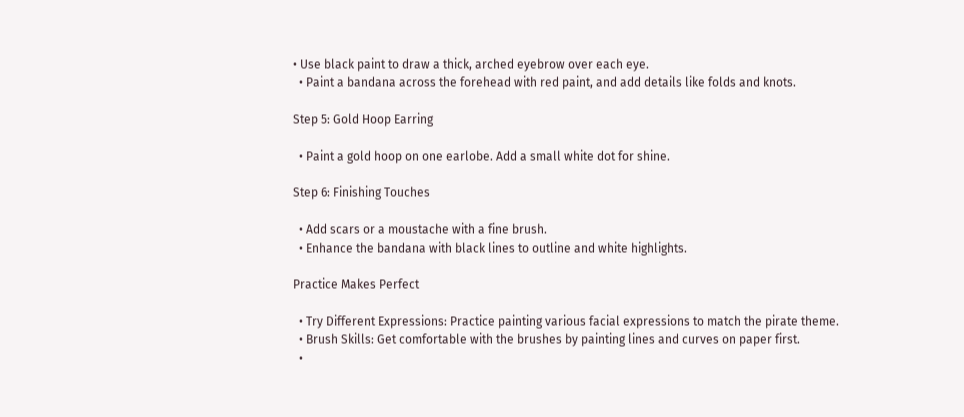• Use black paint to draw a thick, arched eyebrow over each eye.
  • Paint a bandana across the forehead with red paint, and add details like folds and knots.

Step 5: Gold Hoop Earring

  • Paint a gold hoop on one earlobe. Add a small white dot for shine.

Step 6: Finishing Touches

  • Add scars or a moustache with a fine brush.
  • Enhance the bandana with black lines to outline and white highlights.

Practice Makes Perfect

  • Try Different Expressions: Practice painting various facial expressions to match the pirate theme.
  • Brush Skills: Get comfortable with the brushes by painting lines and curves on paper first.
  •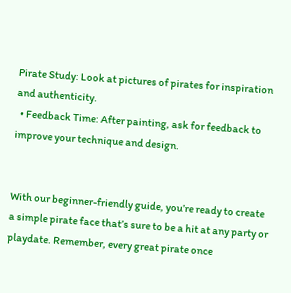Pirate Study: Look at pictures of pirates for inspiration and authenticity.
  • Feedback Time: After painting, ask for feedback to improve your technique and design.


With our beginner-friendly guide, you’re ready to create a simple pirate face that’s sure to be a hit at any party or playdate. Remember, every great pirate once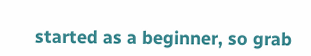started as a beginner, so grab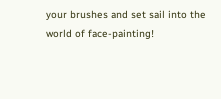your brushes and set sail into the world of face-painting!